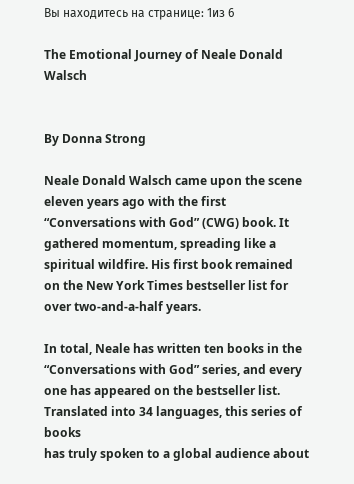Вы находитесь на странице: 1из 6

The Emotional Journey of Neale Donald Walsch


By Donna Strong

Neale Donald Walsch came upon the scene eleven years ago with the first
“Conversations with God” (CWG) book. It gathered momentum, spreading like a
spiritual wildfire. His first book remained on the New York Times bestseller list for
over two-and-a-half years.

In total, Neale has written ten books in the “Conversations with God” series, and every
one has appeared on the bestseller list. Translated into 34 languages, this series of books
has truly spoken to a global audience about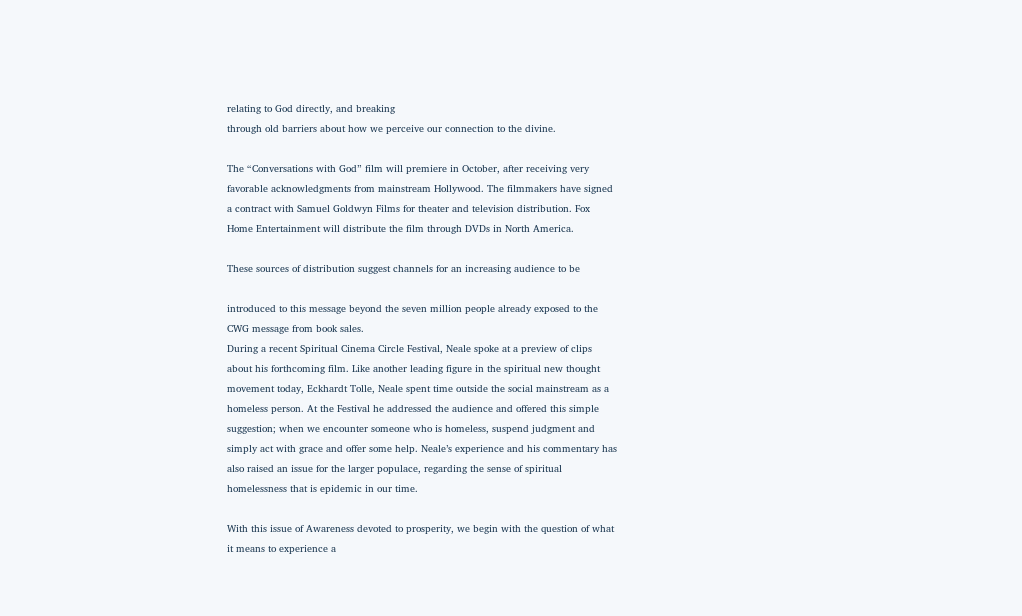relating to God directly, and breaking
through old barriers about how we perceive our connection to the divine.

The “Conversations with God” film will premiere in October, after receiving very
favorable acknowledgments from mainstream Hollywood. The filmmakers have signed
a contract with Samuel Goldwyn Films for theater and television distribution. Fox
Home Entertainment will distribute the film through DVDs in North America.

These sources of distribution suggest channels for an increasing audience to be

introduced to this message beyond the seven million people already exposed to the
CWG message from book sales.
During a recent Spiritual Cinema Circle Festival, Neale spoke at a preview of clips
about his forthcoming film. Like another leading figure in the spiritual new thought
movement today, Eckhardt Tolle, Neale spent time outside the social mainstream as a
homeless person. At the Festival he addressed the audience and offered this simple
suggestion; when we encounter someone who is homeless, suspend judgment and
simply act with grace and offer some help. Neale’s experience and his commentary has
also raised an issue for the larger populace, regarding the sense of spiritual
homelessness that is epidemic in our time.

With this issue of Awareness devoted to prosperity, we begin with the question of what
it means to experience a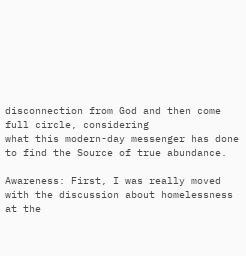disconnection from God and then come full circle, considering
what this modern-day messenger has done to find the Source of true abundance.

Awareness: First, I was really moved with the discussion about homelessness at the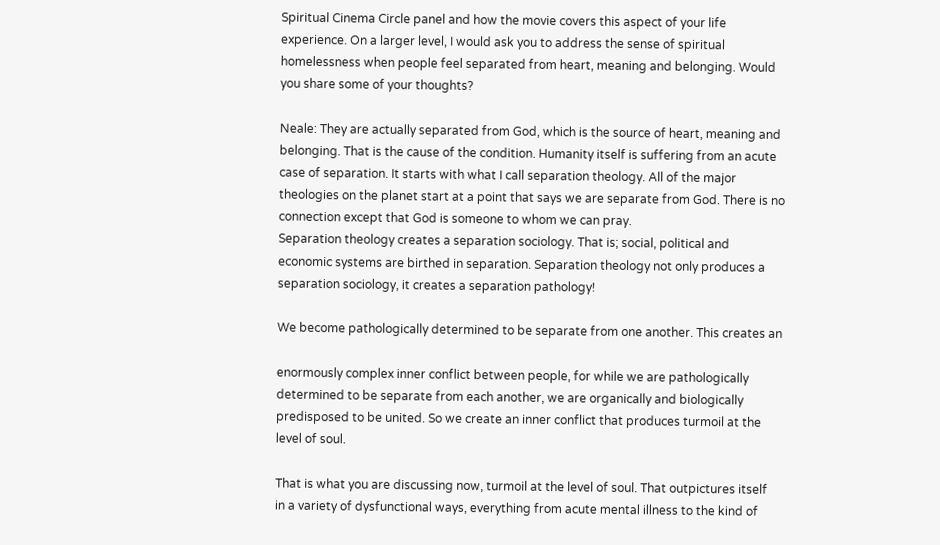Spiritual Cinema Circle panel and how the movie covers this aspect of your life
experience. On a larger level, I would ask you to address the sense of spiritual
homelessness when people feel separated from heart, meaning and belonging. Would
you share some of your thoughts?

Neale: They are actually separated from God, which is the source of heart, meaning and
belonging. That is the cause of the condition. Humanity itself is suffering from an acute
case of separation. It starts with what I call separation theology. All of the major
theologies on the planet start at a point that says we are separate from God. There is no
connection except that God is someone to whom we can pray.
Separation theology creates a separation sociology. That is; social, political and
economic systems are birthed in separation. Separation theology not only produces a
separation sociology, it creates a separation pathology!

We become pathologically determined to be separate from one another. This creates an

enormously complex inner conflict between people, for while we are pathologically
determined to be separate from each another, we are organically and biologically
predisposed to be united. So we create an inner conflict that produces turmoil at the
level of soul.

That is what you are discussing now, turmoil at the level of soul. That outpictures itself
in a variety of dysfunctional ways, everything from acute mental illness to the kind of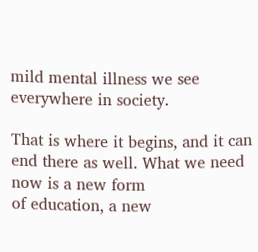mild mental illness we see everywhere in society.

That is where it begins, and it can end there as well. What we need now is a new form
of education, a new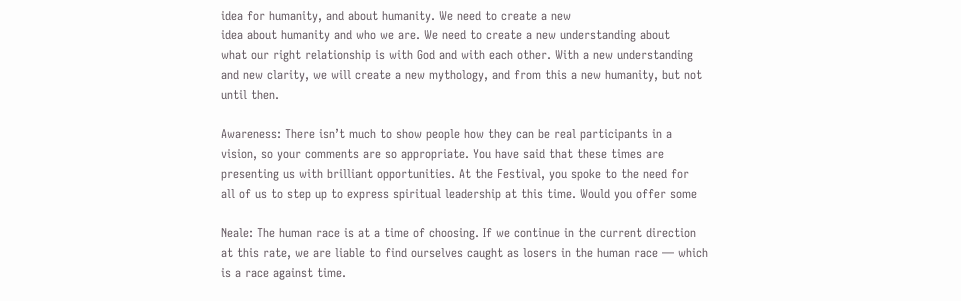idea for humanity, and about humanity. We need to create a new
idea about humanity and who we are. We need to create a new understanding about
what our right relationship is with God and with each other. With a new understanding
and new clarity, we will create a new mythology, and from this a new humanity, but not
until then.

Awareness: There isn’t much to show people how they can be real participants in a
vision, so your comments are so appropriate. You have said that these times are
presenting us with brilliant opportunities. At the Festival, you spoke to the need for
all of us to step up to express spiritual leadership at this time. Would you offer some

Neale: The human race is at a time of choosing. If we continue in the current direction
at this rate, we are liable to find ourselves caught as losers in the human race — which
is a race against time.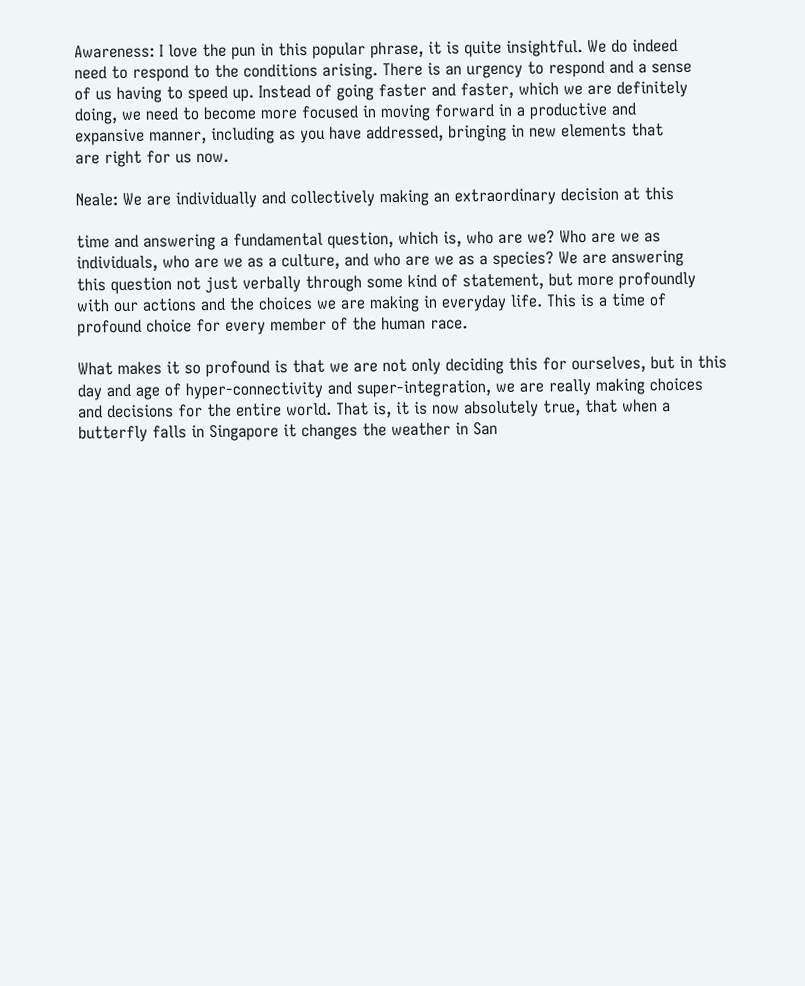Awareness: I love the pun in this popular phrase, it is quite insightful. We do indeed
need to respond to the conditions arising. There is an urgency to respond and a sense
of us having to speed up. Instead of going faster and faster, which we are definitely
doing, we need to become more focused in moving forward in a productive and
expansive manner, including as you have addressed, bringing in new elements that
are right for us now.

Neale: We are individually and collectively making an extraordinary decision at this

time and answering a fundamental question, which is, who are we? Who are we as
individuals, who are we as a culture, and who are we as a species? We are answering
this question not just verbally through some kind of statement, but more profoundly
with our actions and the choices we are making in everyday life. This is a time of
profound choice for every member of the human race.

What makes it so profound is that we are not only deciding this for ourselves, but in this
day and age of hyper-connectivity and super-integration, we are really making choices
and decisions for the entire world. That is, it is now absolutely true, that when a
butterfly falls in Singapore it changes the weather in San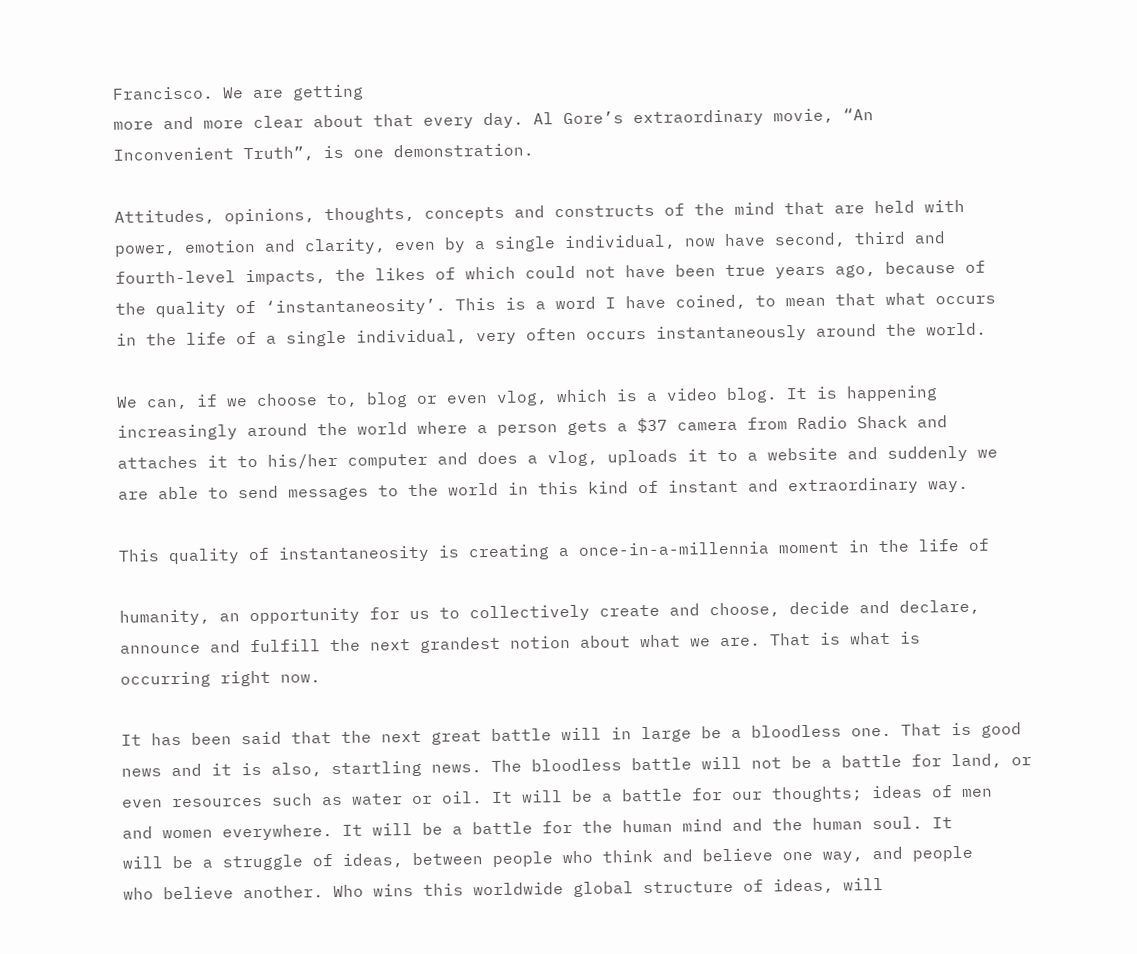Francisco. We are getting
more and more clear about that every day. Al Gore’s extraordinary movie, “An
Inconvenient Truth”, is one demonstration.

Attitudes, opinions, thoughts, concepts and constructs of the mind that are held with
power, emotion and clarity, even by a single individual, now have second, third and
fourth-level impacts, the likes of which could not have been true years ago, because of
the quality of ‘instantaneosity’. This is a word I have coined, to mean that what occurs
in the life of a single individual, very often occurs instantaneously around the world.

We can, if we choose to, blog or even vlog, which is a video blog. It is happening
increasingly around the world where a person gets a $37 camera from Radio Shack and
attaches it to his/her computer and does a vlog, uploads it to a website and suddenly we
are able to send messages to the world in this kind of instant and extraordinary way.

This quality of instantaneosity is creating a once-in-a-millennia moment in the life of

humanity, an opportunity for us to collectively create and choose, decide and declare,
announce and fulfill the next grandest notion about what we are. That is what is
occurring right now.

It has been said that the next great battle will in large be a bloodless one. That is good
news and it is also, startling news. The bloodless battle will not be a battle for land, or
even resources such as water or oil. It will be a battle for our thoughts; ideas of men
and women everywhere. It will be a battle for the human mind and the human soul. It
will be a struggle of ideas, between people who think and believe one way, and people
who believe another. Who wins this worldwide global structure of ideas, will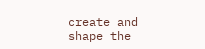create and
shape the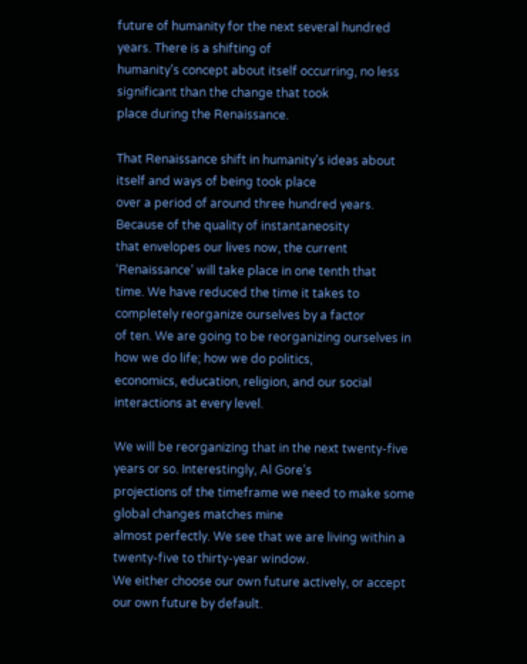future of humanity for the next several hundred years. There is a shifting of
humanity’s concept about itself occurring, no less significant than the change that took
place during the Renaissance.

That Renaissance shift in humanity's ideas about itself and ways of being took place
over a period of around three hundred years. Because of the quality of instantaneosity
that envelopes our lives now, the current ‘Renaissance’ will take place in one tenth that
time. We have reduced the time it takes to completely reorganize ourselves by a factor
of ten. We are going to be reorganizing ourselves in how we do life; how we do politics,
economics, education, religion, and our social interactions at every level.

We will be reorganizing that in the next twenty-five years or so. Interestingly, Al Gore’s
projections of the timeframe we need to make some global changes matches mine
almost perfectly. We see that we are living within a twenty-five to thirty-year window.
We either choose our own future actively, or accept our own future by default.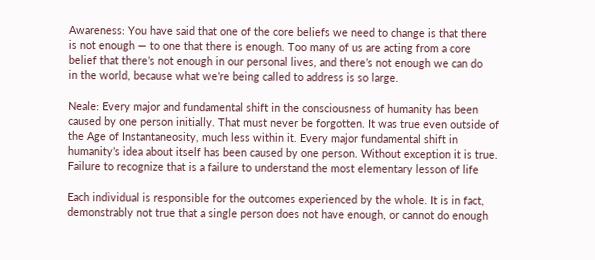Awareness: You have said that one of the core beliefs we need to change is that there
is not enough — to one that there is enough. Too many of us are acting from a core
belief that there’s not enough in our personal lives, and there’s not enough we can do
in the world, because what we’re being called to address is so large.

Neale: Every major and fundamental shift in the consciousness of humanity has been
caused by one person initially. That must never be forgotten. It was true even outside of
the Age of Instantaneosity, much less within it. Every major fundamental shift in
humanity’s idea about itself has been caused by one person. Without exception it is true.
Failure to recognize that is a failure to understand the most elementary lesson of life

Each individual is responsible for the outcomes experienced by the whole. It is in fact,
demonstrably not true that a single person does not have enough, or cannot do enough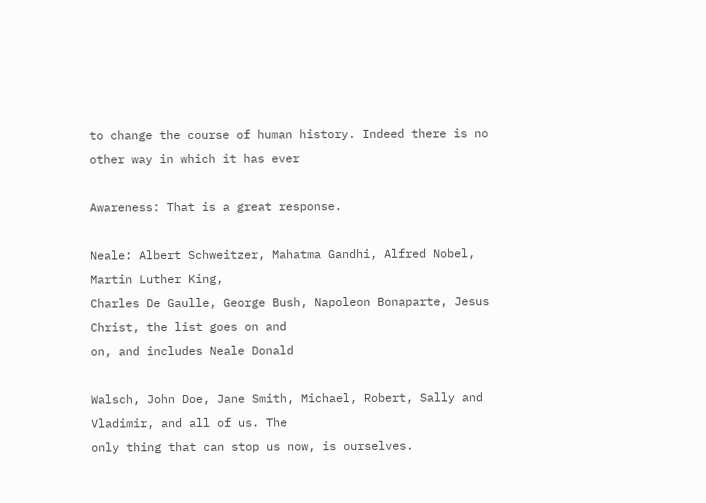to change the course of human history. Indeed there is no other way in which it has ever

Awareness: That is a great response.

Neale: Albert Schweitzer, Mahatma Gandhi, Alfred Nobel, Martin Luther King,
Charles De Gaulle, George Bush, Napoleon Bonaparte, Jesus Christ, the list goes on and
on, and includes Neale Donald

Walsch, John Doe, Jane Smith, Michael, Robert, Sally and Vladimir, and all of us. The
only thing that can stop us now, is ourselves.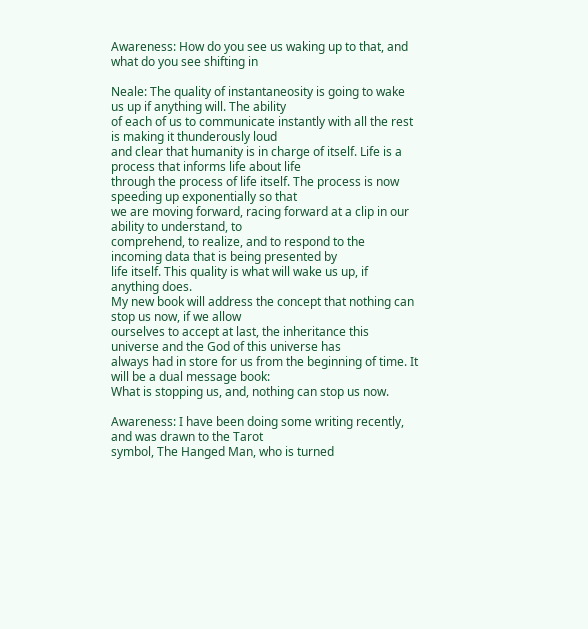Awareness: How do you see us waking up to that, and what do you see shifting in

Neale: The quality of instantaneosity is going to wake us up if anything will. The ability
of each of us to communicate instantly with all the rest is making it thunderously loud
and clear that humanity is in charge of itself. Life is a process that informs life about life
through the process of life itself. The process is now speeding up exponentially so that
we are moving forward, racing forward at a clip in our ability to understand, to
comprehend, to realize, and to respond to the incoming data that is being presented by
life itself. This quality is what will wake us up, if anything does.
My new book will address the concept that nothing can stop us now, if we allow
ourselves to accept at last, the inheritance this universe and the God of this universe has
always had in store for us from the beginning of time. It will be a dual message book:
What is stopping us, and, nothing can stop us now.

Awareness: I have been doing some writing recently, and was drawn to the Tarot
symbol, The Hanged Man, who is turned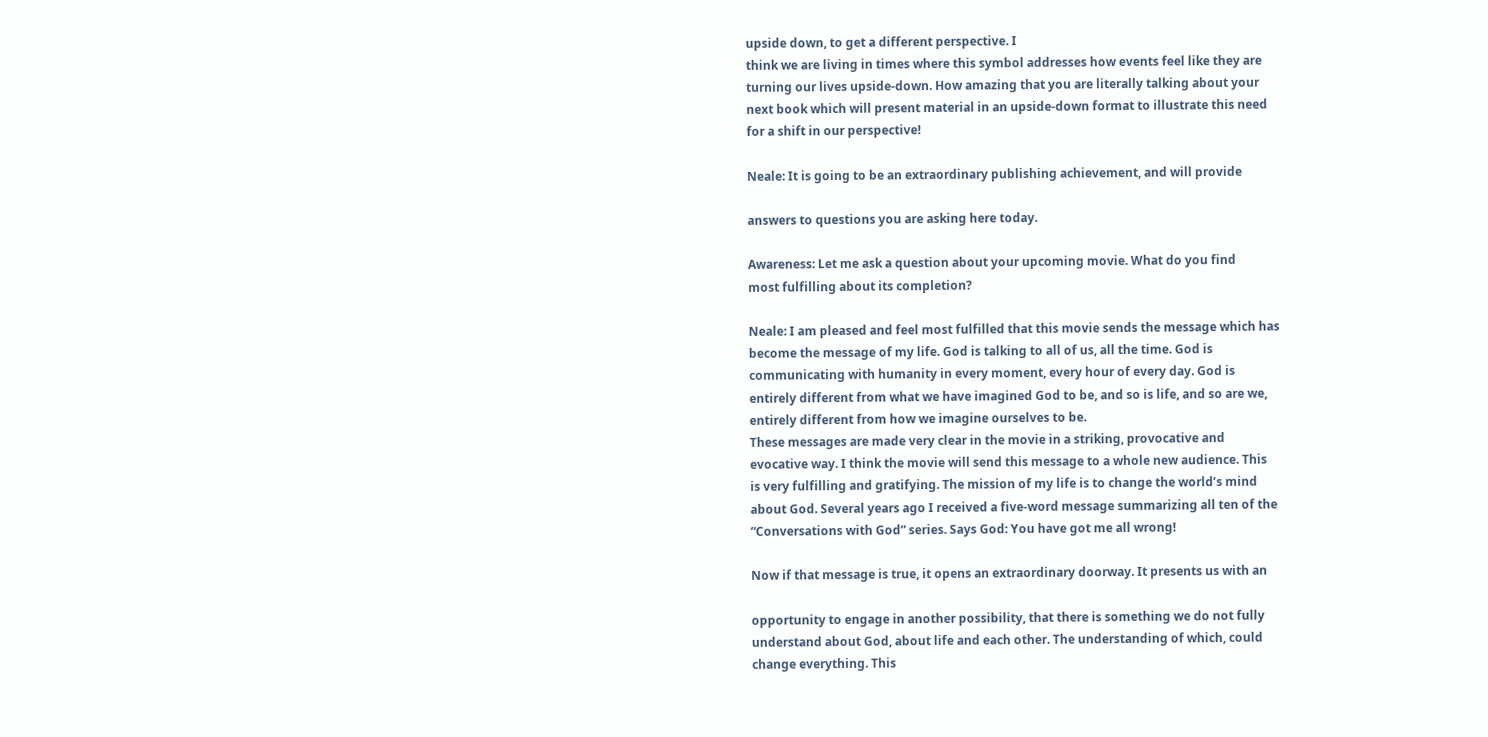upside down, to get a different perspective. I
think we are living in times where this symbol addresses how events feel like they are
turning our lives upside-down. How amazing that you are literally talking about your
next book which will present material in an upside-down format to illustrate this need
for a shift in our perspective!

Neale: It is going to be an extraordinary publishing achievement, and will provide

answers to questions you are asking here today.

Awareness: Let me ask a question about your upcoming movie. What do you find
most fulfilling about its completion?

Neale: I am pleased and feel most fulfilled that this movie sends the message which has
become the message of my life. God is talking to all of us, all the time. God is
communicating with humanity in every moment, every hour of every day. God is
entirely different from what we have imagined God to be, and so is life, and so are we,
entirely different from how we imagine ourselves to be.
These messages are made very clear in the movie in a striking, provocative and
evocative way. I think the movie will send this message to a whole new audience. This
is very fulfilling and gratifying. The mission of my life is to change the world’s mind
about God. Several years ago I received a five-word message summarizing all ten of the
“Conversations with God” series. Says God: You have got me all wrong!

Now if that message is true, it opens an extraordinary doorway. It presents us with an

opportunity to engage in another possibility, that there is something we do not fully
understand about God, about life and each other. The understanding of which, could
change everything. This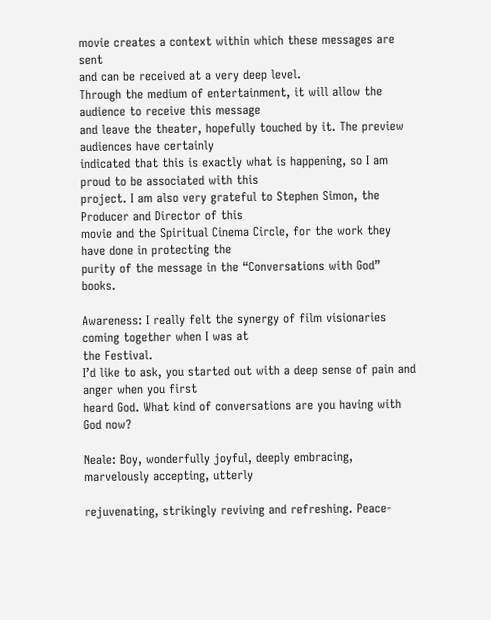movie creates a context within which these messages are sent
and can be received at a very deep level.
Through the medium of entertainment, it will allow the audience to receive this message
and leave the theater, hopefully touched by it. The preview audiences have certainly
indicated that this is exactly what is happening, so I am proud to be associated with this
project. I am also very grateful to Stephen Simon, the Producer and Director of this
movie and the Spiritual Cinema Circle, for the work they have done in protecting the
purity of the message in the “Conversations with God” books.

Awareness: I really felt the synergy of film visionaries coming together when I was at
the Festival.
I’d like to ask, you started out with a deep sense of pain and anger when you first
heard God. What kind of conversations are you having with God now?

Neale: Boy, wonderfully joyful, deeply embracing, marvelously accepting, utterly

rejuvenating, strikingly reviving and refreshing. Peace-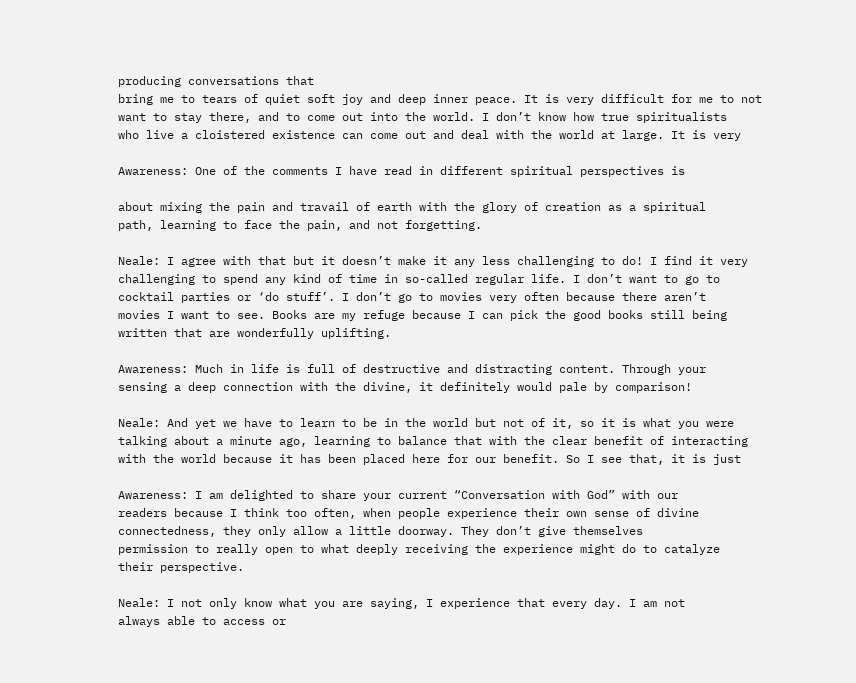producing conversations that
bring me to tears of quiet soft joy and deep inner peace. It is very difficult for me to not
want to stay there, and to come out into the world. I don’t know how true spiritualists
who live a cloistered existence can come out and deal with the world at large. It is very

Awareness: One of the comments I have read in different spiritual perspectives is

about mixing the pain and travail of earth with the glory of creation as a spiritual
path, learning to face the pain, and not forgetting.

Neale: I agree with that but it doesn’t make it any less challenging to do! I find it very
challenging to spend any kind of time in so-called regular life. I don’t want to go to
cocktail parties or ‘do stuff’. I don’t go to movies very often because there aren’t
movies I want to see. Books are my refuge because I can pick the good books still being
written that are wonderfully uplifting.

Awareness: Much in life is full of destructive and distracting content. Through your
sensing a deep connection with the divine, it definitely would pale by comparison!

Neale: And yet we have to learn to be in the world but not of it, so it is what you were
talking about a minute ago, learning to balance that with the clear benefit of interacting
with the world because it has been placed here for our benefit. So I see that, it is just

Awareness: I am delighted to share your current “Conversation with God” with our
readers because I think too often, when people experience their own sense of divine
connectedness, they only allow a little doorway. They don’t give themselves
permission to really open to what deeply receiving the experience might do to catalyze
their perspective.

Neale: I not only know what you are saying, I experience that every day. I am not
always able to access or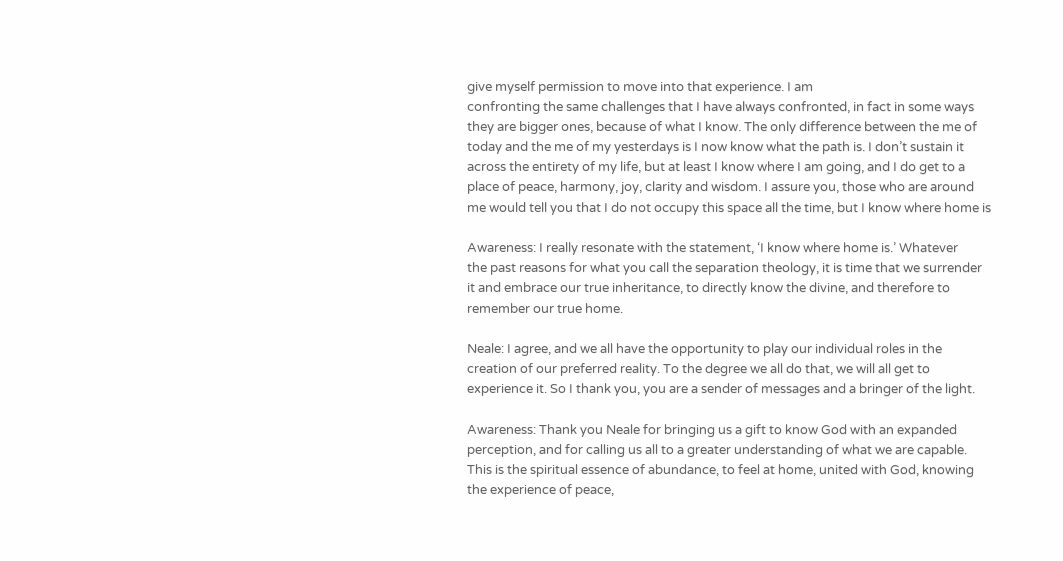give myself permission to move into that experience. I am
confronting the same challenges that I have always confronted, in fact in some ways
they are bigger ones, because of what I know. The only difference between the me of
today and the me of my yesterdays is I now know what the path is. I don’t sustain it
across the entirety of my life, but at least I know where I am going, and I do get to a
place of peace, harmony, joy, clarity and wisdom. I assure you, those who are around
me would tell you that I do not occupy this space all the time, but I know where home is

Awareness: I really resonate with the statement, ‘I know where home is.’ Whatever
the past reasons for what you call the separation theology, it is time that we surrender
it and embrace our true inheritance, to directly know the divine, and therefore to
remember our true home.

Neale: I agree, and we all have the opportunity to play our individual roles in the
creation of our preferred reality. To the degree we all do that, we will all get to
experience it. So I thank you, you are a sender of messages and a bringer of the light.

Awareness: Thank you Neale for bringing us a gift to know God with an expanded
perception, and for calling us all to a greater understanding of what we are capable.
This is the spiritual essence of abundance, to feel at home, united with God, knowing
the experience of peace,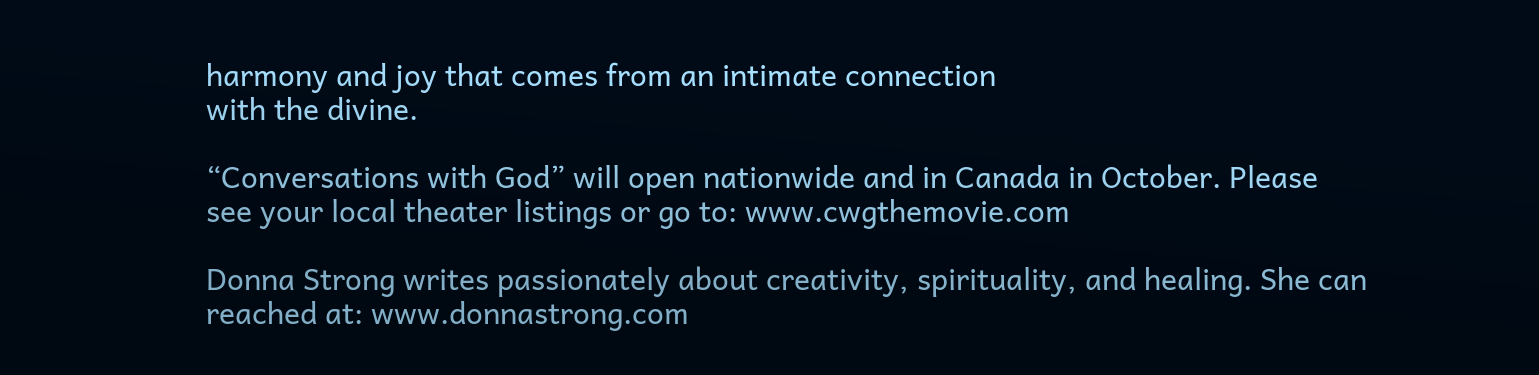harmony and joy that comes from an intimate connection
with the divine.

“Conversations with God” will open nationwide and in Canada in October. Please
see your local theater listings or go to: www.cwgthemovie.com

Donna Strong writes passionately about creativity, spirituality, and healing. She can
reached at: www.donnastrong.com